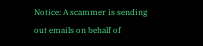Notice: A scammer is sending out emails on behalf of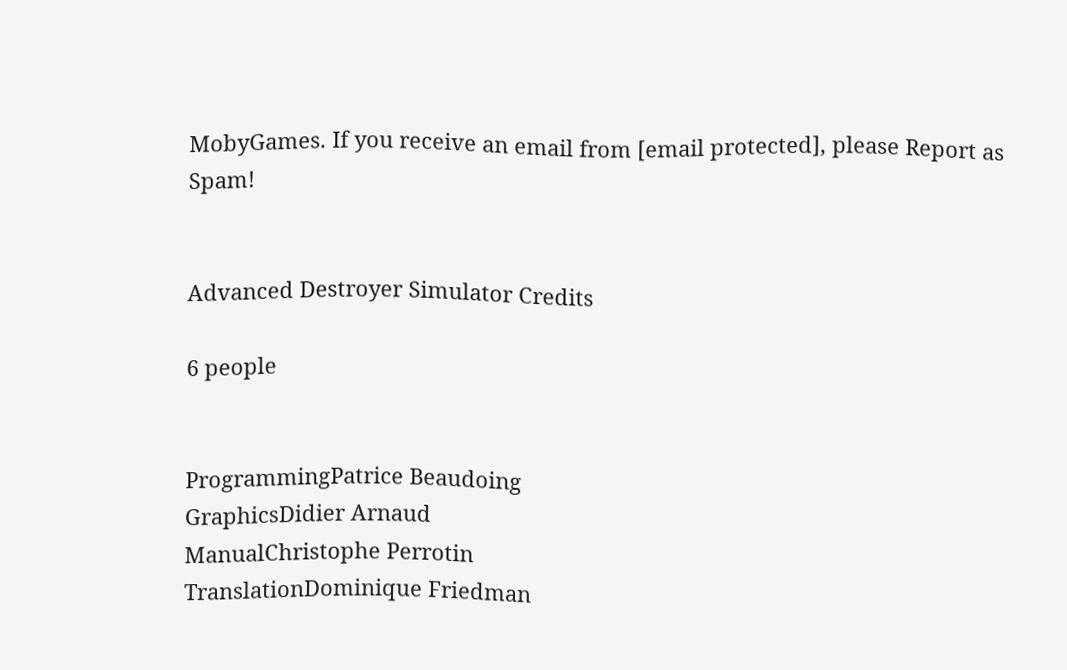MobyGames. If you receive an email from [email protected], please Report as Spam!


Advanced Destroyer Simulator Credits

6 people


ProgrammingPatrice Beaudoing
GraphicsDidier Arnaud
ManualChristophe Perrotin
TranslationDominique Friedman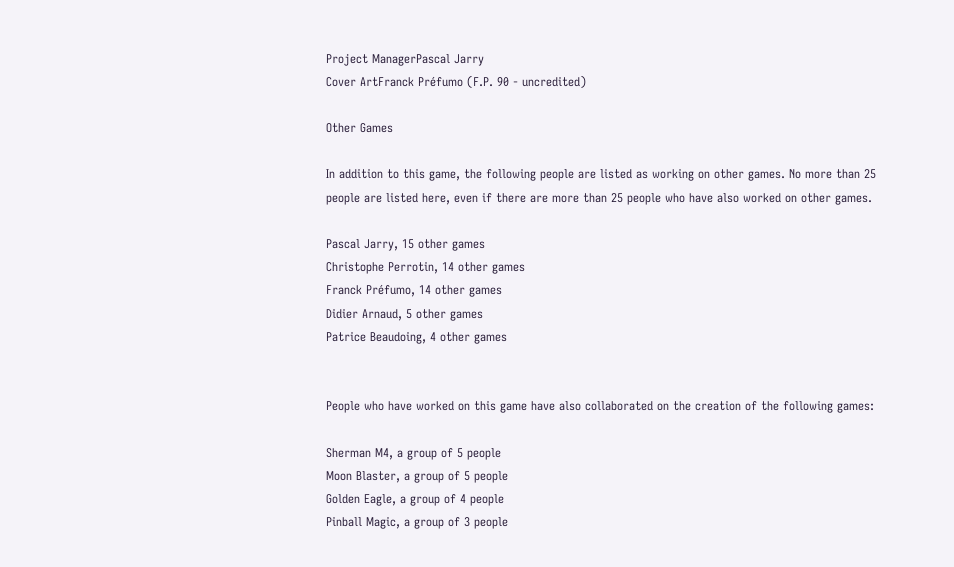Project ManagerPascal Jarry
Cover ArtFranck Préfumo (F.P. 90 - uncredited)

Other Games

In addition to this game, the following people are listed as working on other games. No more than 25 people are listed here, even if there are more than 25 people who have also worked on other games.

Pascal Jarry, 15 other games
Christophe Perrotin, 14 other games
Franck Préfumo, 14 other games
Didier Arnaud, 5 other games
Patrice Beaudoing, 4 other games


People who have worked on this game have also collaborated on the creation of the following games:

Sherman M4, a group of 5 people
Moon Blaster, a group of 5 people
Golden Eagle, a group of 4 people
Pinball Magic, a group of 3 people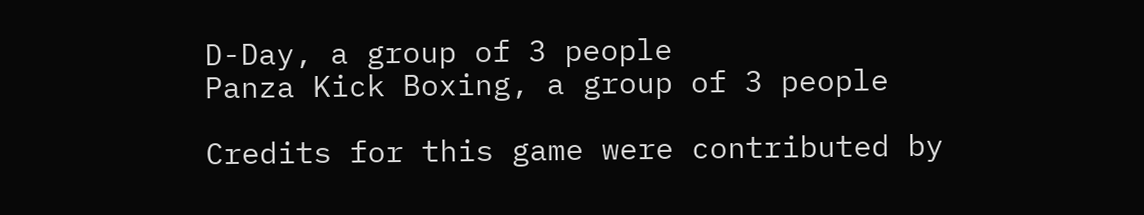D-Day, a group of 3 people
Panza Kick Boxing, a group of 3 people

Credits for this game were contributed by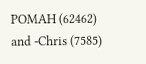POMAH (62462) and -Chris (7585)